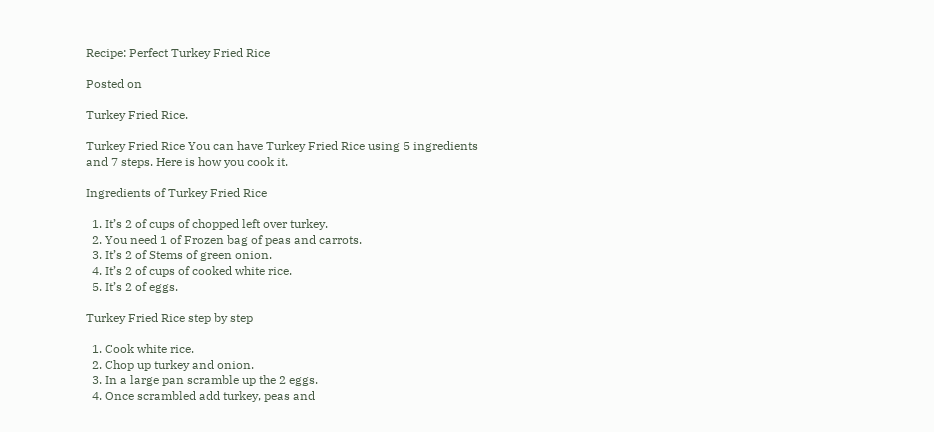Recipe: Perfect Turkey Fried Rice

Posted on

Turkey Fried Rice.

Turkey Fried Rice You can have Turkey Fried Rice using 5 ingredients and 7 steps. Here is how you cook it.

Ingredients of Turkey Fried Rice

  1. It’s 2 of cups of chopped left over turkey.
  2. You need 1 of Frozen bag of peas and carrots.
  3. It’s 2 of Stems of green onion.
  4. It’s 2 of cups of cooked white rice.
  5. It’s 2 of eggs.

Turkey Fried Rice step by step

  1. Cook white rice.
  2. Chop up turkey and onion.
  3. In a large pan scramble up the 2 eggs.
  4. Once scrambled add turkey, peas and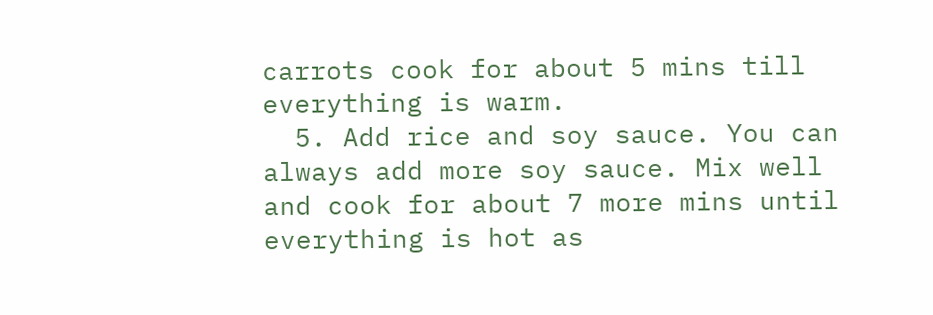carrots cook for about 5 mins till everything is warm.
  5. Add rice and soy sauce. You can always add more soy sauce. Mix well and cook for about 7 more mins until everything is hot as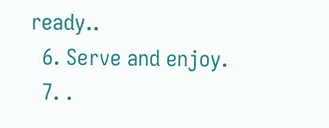ready..
  6. Serve and enjoy.
  7. .